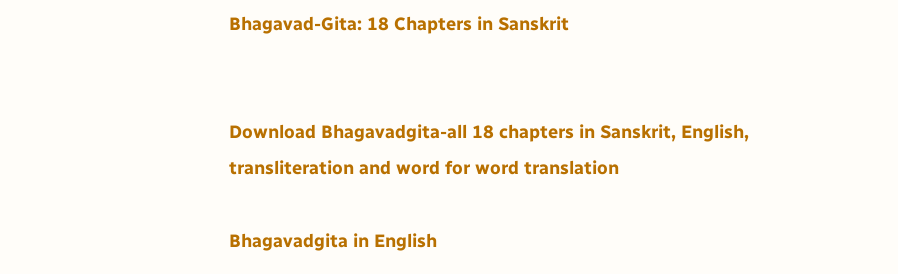Bhagavad-Gita: 18 Chapters in Sanskrit


Download Bhagavadgita-all 18 chapters in Sanskrit, English,
transliteration and word for word translation

Bhagavadgita in English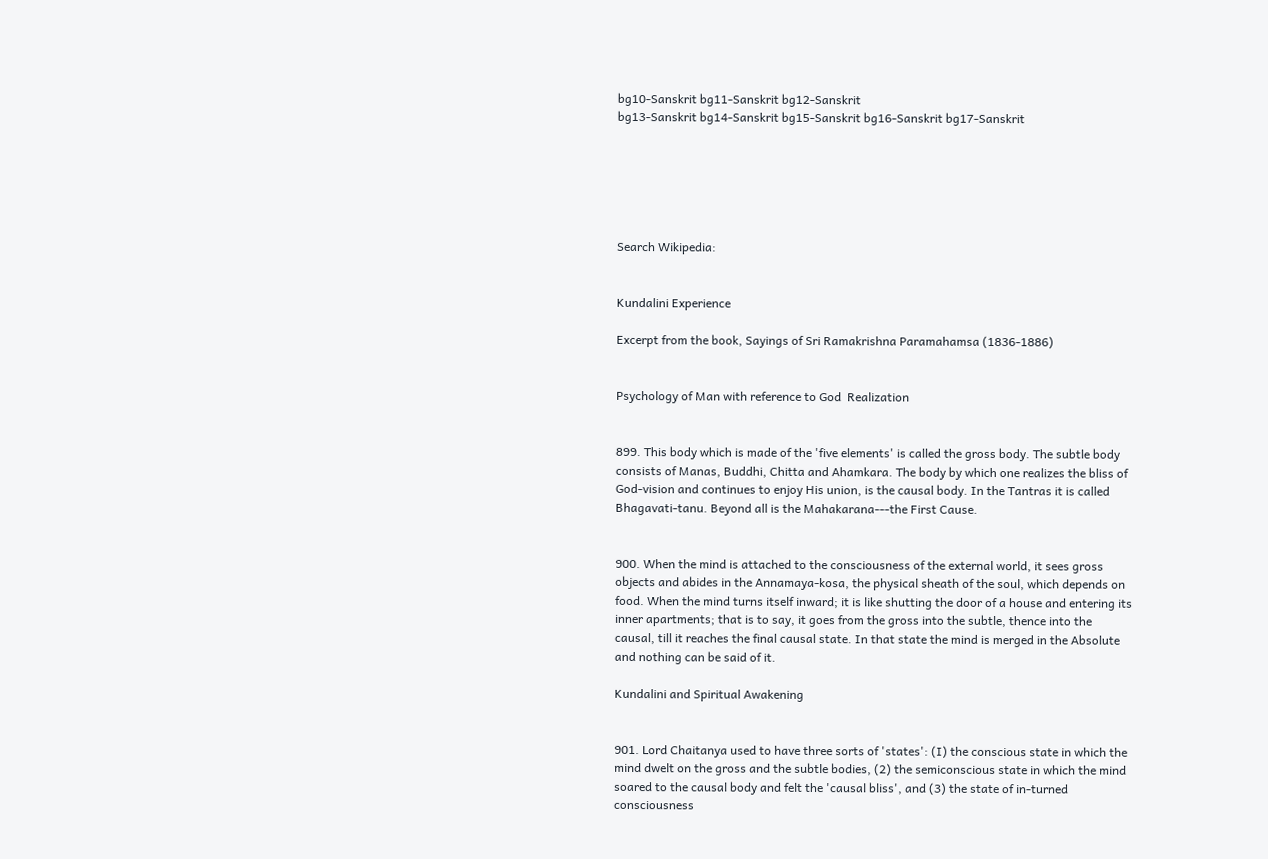bg10-Sanskrit bg11-Sanskrit bg12-Sanskrit
bg13-Sanskrit bg14-Sanskrit bg15-Sanskrit bg16-Sanskrit bg17-Sanskrit






Search Wikipedia:


Kundalini Experience

Excerpt from the book, Sayings of Sri Ramakrishna Paramahamsa (1836-1886)


Psychology of Man with reference to God  Realization


899. This body which is made of the 'five elements' is called the gross body. The subtle body consists of Manas, Buddhi, Chitta and Ahamkara. The body by which one realizes the bliss of God-vision and continues to enjoy His union, is the causal body. In the Tantras it is called Bhagavati-tanu. Beyond all is the Mahakarana---the First Cause.


900. When the mind is attached to the consciousness of the external world, it sees gross objects and abides in the Annamaya-kosa, the physical sheath of the soul, which depends on food. When the mind turns itself inward; it is like shutting the door of a house and entering its inner apartments; that is to say, it goes from the gross into the subtle, thence into the causal, till it reaches the final causal state. In that state the mind is merged in the Absolute and nothing can be said of it.

Kundalini and Spiritual Awakening


901. Lord Chaitanya used to have three sorts of 'states': (I) the conscious state in which the mind dwelt on the gross and the subtle bodies, (2) the semiconscious state in which the mind soared to the causal body and felt the 'causal bliss', and (3) the state of in-turned consciousness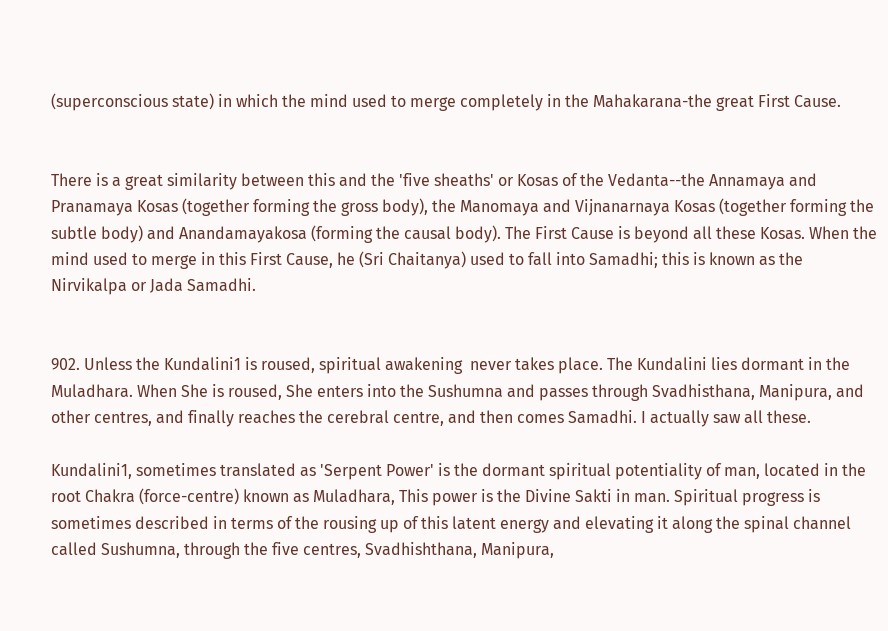(superconscious state) in which the mind used to merge completely in the Mahakarana-the great First Cause.


There is a great similarity between this and the 'five sheaths' or Kosas of the Vedanta--the Annamaya and Pranamaya Kosas (together forming the gross body), the Manomaya and Vijnanarnaya Kosas (together forming the subtle body) and Anandamayakosa (forming the causal body). The First Cause is beyond all these Kosas. When the mind used to merge in this First Cause, he (Sri Chaitanya) used to fall into Samadhi; this is known as the Nirvikalpa or Jada Samadhi.


902. Unless the Kundalini1 is roused, spiritual awakening  never takes place. The Kundalini lies dormant in the Muladhara. When She is roused, She enters into the Sushumna and passes through Svadhisthana, Manipura, and other centres, and finally reaches the cerebral centre, and then comes Samadhi. I actually saw all these.

Kundalini1, sometimes translated as 'Serpent Power' is the dormant spiritual potentiality of man, located in the root Chakra (force-centre) known as Muladhara, This power is the Divine Sakti in man. Spiritual progress is sometimes described in terms of the rousing up of this latent energy and elevating it along the spinal channel called Sushumna, through the five centres, Svadhishthana, Manipura,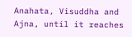Anahata, Visuddha and Ajna, until it reaches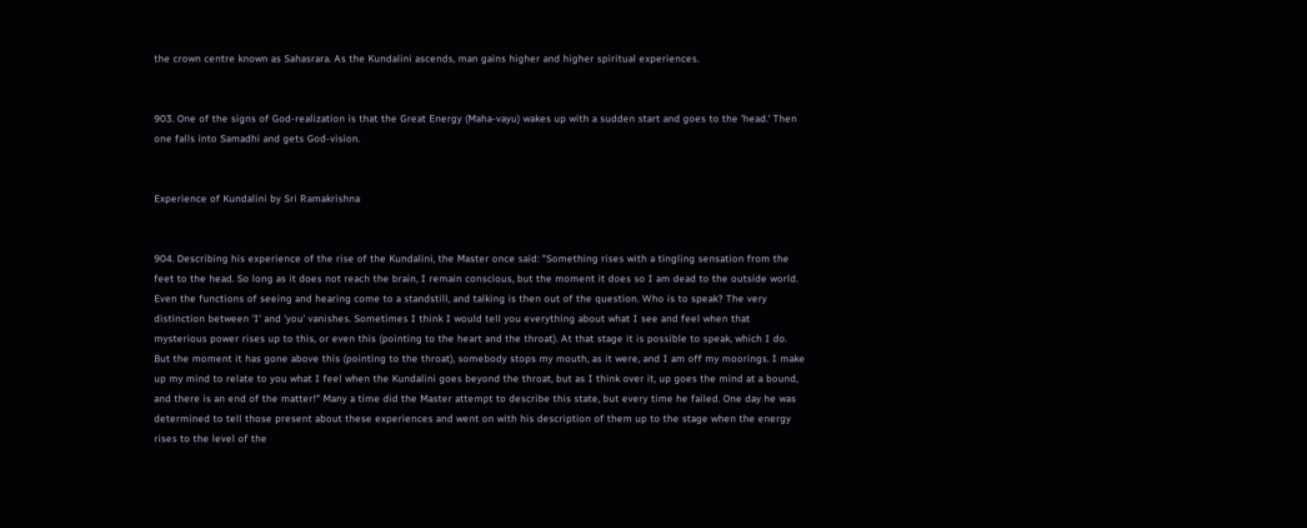the crown centre known as Sahasrara. As the Kundalini ascends, man gains higher and higher spiritual experiences.


903. One of the signs of God-realization is that the Great Energy (Maha-vayu) wakes up with a sudden start and goes to the 'head.' Then one falls into Samadhi and gets God-vision.


Experience of Kundalini by Sri Ramakrishna


904. Describing his experience of the rise of the Kundalini, the Master once said: "Something rises with a tingling sensation from the feet to the head. So long as it does not reach the brain, I remain conscious, but the moment it does so I am dead to the outside world. Even the functions of seeing and hearing come to a standstill, and talking is then out of the question. Who is to speak? The very distinction between 'I' and 'you' vanishes. Sometimes I think I would tell you everything about what I see and feel when that mysterious power rises up to this, or even this (pointing to the heart and the throat). At that stage it is possible to speak, which I do. But the moment it has gone above this (pointing to the throat), somebody stops my mouth, as it were, and I am off my moorings. I make up my mind to relate to you what I feel when the Kundalini goes beyond the throat, but as I think over it, up goes the mind at a bound, and there is an end of the matter!" Many a time did the Master attempt to describe this state, but every time he failed. One day he was determined to tell those present about these experiences and went on with his description of them up to the stage when the energy rises to the level of the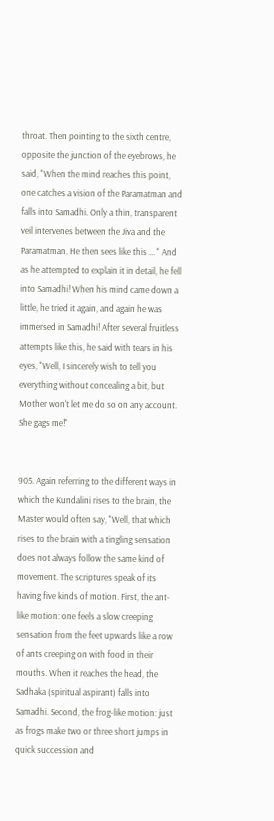throat. Then pointing to the sixth centre, opposite the junction of the eyebrows, he said, "When the mind reaches this point, one catches a vision of the Paramatman and falls into Samadhi. Only a thin, transparent veil intervenes between the Jiva and the Paramatman. He then sees like this ... " And as he attempted to explain it in detail, he fell into Samadhi! When his mind came down a little, he tried it again, and again he was immersed in Samadhi! After several fruitless attempts like this, he said with tears in his eyes, "Well, I sincerely wish to tell you everything without concealing a bit, but Mother won't let me do so on any account. She gags me!"


905. Again referring to the different ways in which the Kundalini rises to the brain, the Master would often say, "Well, that which rises to the brain with a tingling sensation does not always follow the same kind of movement. The scriptures speak of its having five kinds of motion. First, the ant-like motion: one feels a slow creeping sensation from the feet upwards like a row of ants creeping on with food in their mouths. When it reaches the head, the Sadhaka (spiritual aspirant) falls into Samadhi. Second, the frog-like motion: just as frogs make two or three short jumps in quick succession and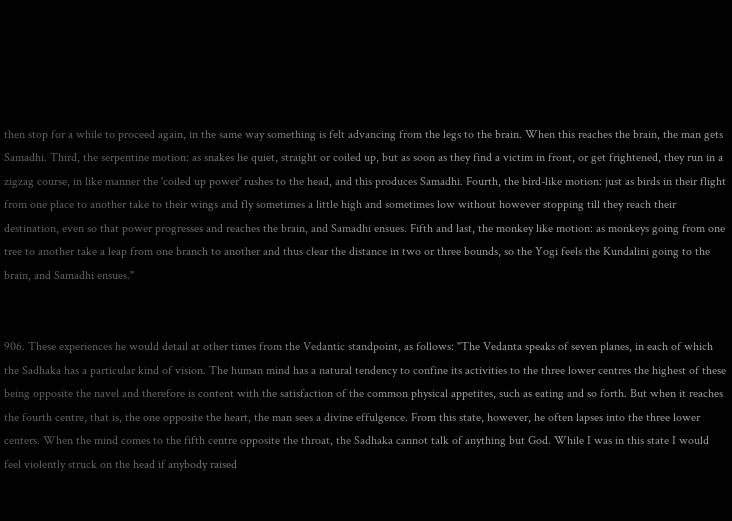then stop for a while to proceed again, in the same way something is felt advancing from the legs to the brain. When this reaches the brain, the man gets Samadhi. Third, the serpentine motion: as snakes lie quiet, straight or coiled up, but as soon as they find a victim in front, or get frightened, they run in a zigzag course, in like manner the 'coiled up power' rushes to the head, and this produces Samadhi. Fourth, the bird-like motion: just as birds in their flight from one place to another take to their wings and fly sometimes a little high and sometimes low without however stopping till they reach their destination, even so that power progresses and reaches the brain, and Samadhi ensues. Fifth and last, the monkey like motion: as monkeys going from one tree to another take a leap from one branch to another and thus clear the distance in two or three bounds, so the Yogi feels the Kundalini going to the brain, and Samadhi ensues."


906. These experiences he would detail at other times from the Vedantic standpoint, as follows: "The Vedanta speaks of seven planes, in each of which the Sadhaka has a particular kind of vision. The human mind has a natural tendency to confine its activities to the three lower centres the highest of these being opposite the navel and therefore is content with the satisfaction of the common physical appetites, such as eating and so forth. But when it reaches the fourth centre, that is, the one opposite the heart, the man sees a divine effulgence. From this state, however, he often lapses into the three lower centers. When the mind comes to the fifth centre opposite the throat, the Sadhaka cannot talk of anything but God. While I was in this state I would feel violently struck on the head if anybody raised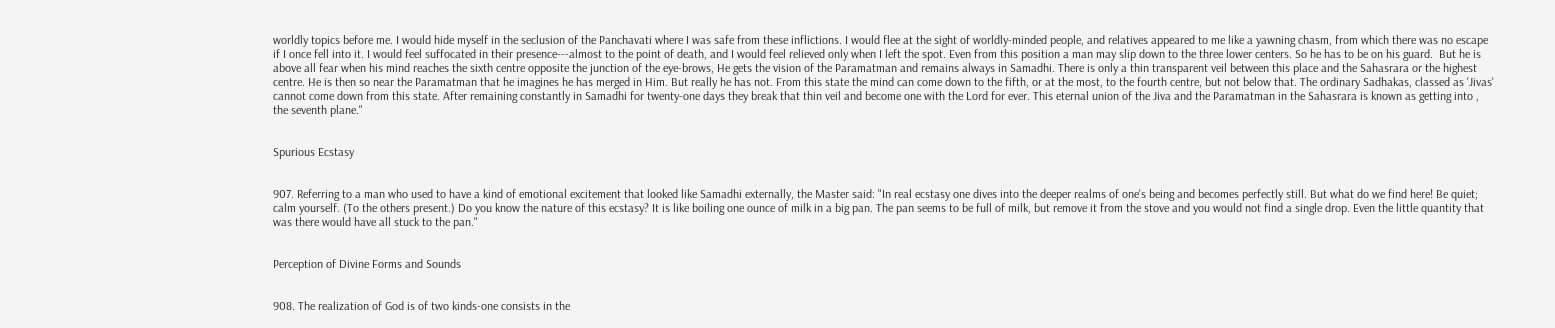worldly topics before me. I would hide myself in the seclusion of the Panchavati where I was safe from these inflictions. I would flee at the sight of worldly-minded people, and relatives appeared to me like a yawning chasm, from which there was no escape if I once fell into it. I would feel suffocated in their presence---almost to the point of death, and I would feel relieved only when I left the spot. Even from this position a man may slip down to the three lower centers. So he has to be on his guard.  But he is above all fear when his mind reaches the sixth centre opposite the junction of the eye-brows, He gets the vision of the Paramatman and remains always in Samadhi. There is only a thin transparent veil between this place and the Sahasrara or the highest centre. He is then so near the Paramatman that he imagines he has merged in Him. But really he has not. From this state the mind can come down to the fifth, or at the most, to the fourth centre, but not below that. The ordinary Sadhakas, classed as 'Jivas' cannot come down from this state. After remaining constantly in Samadhi for twenty-one days they break that thin veil and become one with the Lord for ever. This eternal union of the Jiva and the Paramatman in the Sahasrara is known as getting into , the seventh plane."


Spurious Ecstasy


907. Referring to a man who used to have a kind of emotional excitement that looked like Samadhi externally, the Master said: "In real ecstasy one dives into the deeper realms of one's being and becomes perfectly still. But what do we find here! Be quiet; calm yourself. (To the others present.) Do you know the nature of this ecstasy? It is like boiling one ounce of milk in a big pan. The pan seems to be full of milk, but remove it from the stove and you would not find a single drop. Even the little quantity that was there would have all stuck to the pan."


Perception of Divine Forms and Sounds


908. The realization of God is of two kinds-one consists in the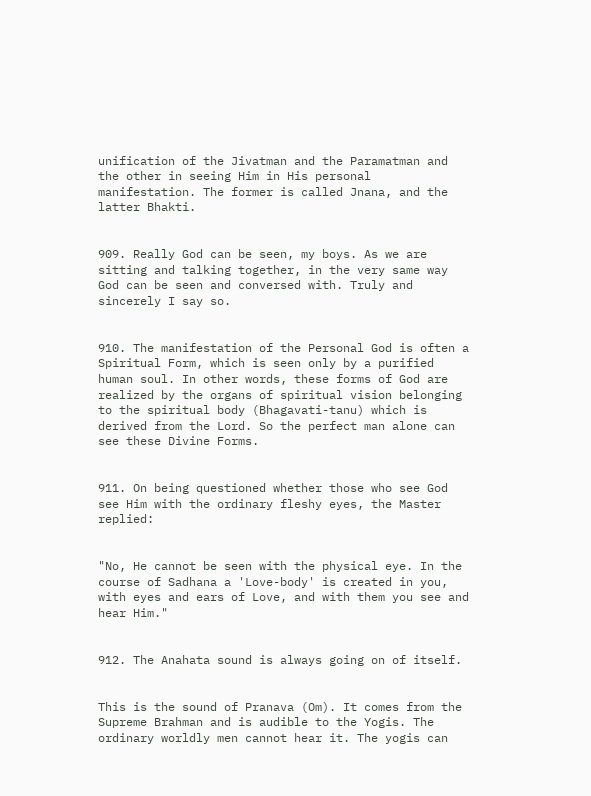unification of the Jivatman and the Paramatman and the other in seeing Him in His personal manifestation. The former is called Jnana, and the latter Bhakti.


909. Really God can be seen, my boys. As we are sitting and talking together, in the very same way God can be seen and conversed with. Truly and sincerely I say so.


910. The manifestation of the Personal God is often a Spiritual Form, which is seen only by a purified human soul. In other words, these forms of God are realized by the organs of spiritual vision belonging to the spiritual body (Bhagavati-tanu) which is derived from the Lord. So the perfect man alone can see these Divine Forms.


911. On being questioned whether those who see God see Him with the ordinary fleshy eyes, the Master replied:


"No, He cannot be seen with the physical eye. In the course of Sadhana a 'Love-body' is created in you, with eyes and ears of Love, and with them you see and hear Him."


912. The Anahata sound is always going on of itself.


This is the sound of Pranava (Om). It comes from the Supreme Brahman and is audible to the Yogis. The ordinary worldly men cannot hear it. The yogis can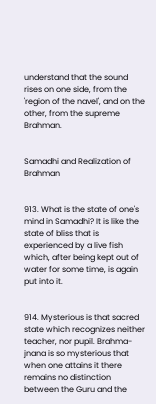understand that the sound rises on one side, from the 'region of the navel', and on the other, from the supreme Brahman.


Samadhi and Realization of Brahman


913. What is the state of one's mind in Samadhi? It is like the state of bliss that is experienced by a live fish which, after being kept out of water for some time, is again put into it.


914. Mysterious is that sacred state which recognizes neither teacher, nor pupil. Brahma-jnana is so mysterious that when one attains it there remains no distinction between the Guru and the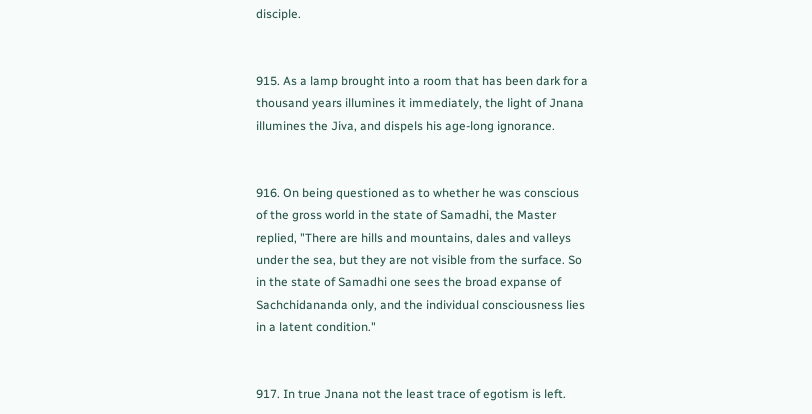disciple.


915. As a lamp brought into a room that has been dark for a thousand years illumines it immediately, the light of Jnana illumines the Jiva, and dispels his age-long ignorance.


916. On being questioned as to whether he was conscious of the gross world in the state of Samadhi, the Master replied, "There are hills and mountains, dales and valleys under the sea, but they are not visible from the surface. So in the state of Samadhi one sees the broad expanse of Sachchidananda only, and the individual consciousness lies in a latent condition."


917. In true Jnana not the least trace of egotism is left.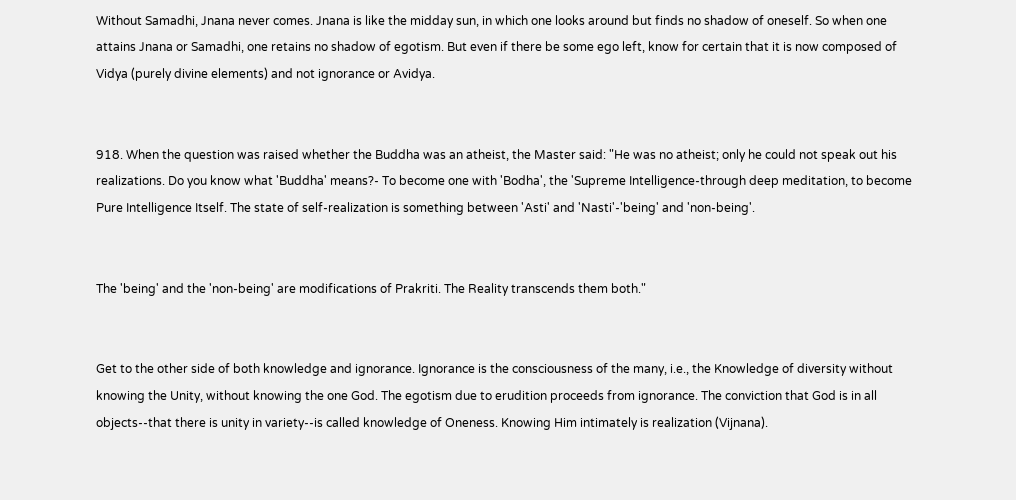Without Samadhi, Jnana never comes. Jnana is like the midday sun, in which one looks around but finds no shadow of oneself. So when one attains Jnana or Samadhi, one retains no shadow of egotism. But even if there be some ego left, know for certain that it is now composed of Vidya (purely divine elements) and not ignorance or Avidya.


918. When the question was raised whether the Buddha was an atheist, the Master said: "He was no atheist; only he could not speak out his realizations. Do you know what 'Buddha' means?- To become one with 'Bodha', the 'Supreme Intelligence-through deep meditation, to become Pure Intelligence Itself. The state of self-realization is something between 'Asti' and 'Nasti'-'being' and 'non-being'.


The 'being' and the 'non-being' are modifications of Prakriti. The Reality transcends them both."


Get to the other side of both knowledge and ignorance. Ignorance is the consciousness of the many, i.e., the Knowledge of diversity without knowing the Unity, without knowing the one God. The egotism due to erudition proceeds from ignorance. The conviction that God is in all objects--that there is unity in variety--is called knowledge of Oneness. Knowing Him intimately is realization (Vijnana).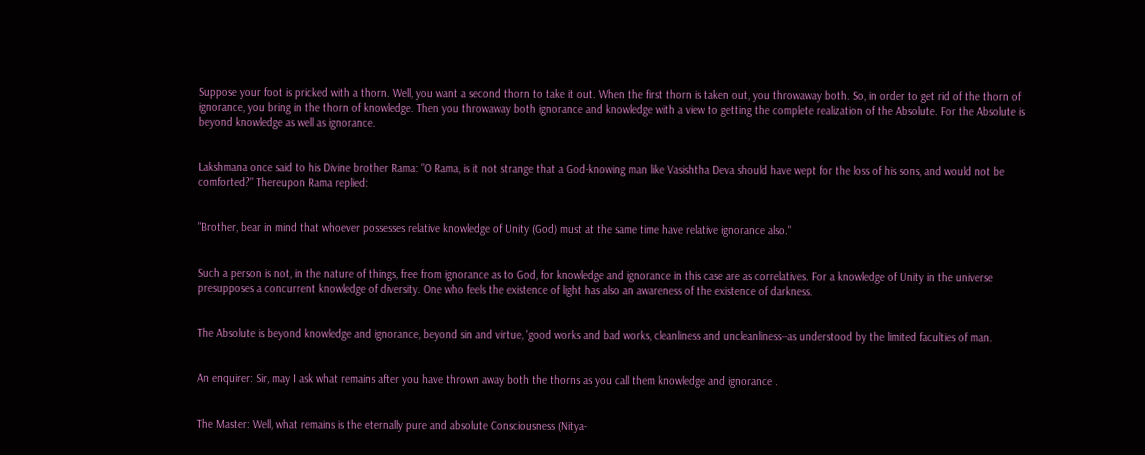Suppose your foot is pricked with a thorn. Well, you want a second thorn to take it out. When the first thorn is taken out, you throwaway both. So, in order to get rid of the thorn of ignorance, you bring in the thorn of knowledge. Then you throwaway both ignorance and knowledge with a view to getting the complete realization of the Absolute. For the Absolute is beyond knowledge as well as ignorance.


Lakshmana once said to his Divine brother Rama: "O Rama, is it not strange that a God-knowing man like Vasishtha Deva should have wept for the loss of his sons, and would not be comforted?" Thereupon Rama replied:


"Brother, bear in mind that whoever possesses relative knowledge of Unity (God) must at the same time have relative ignorance also."


Such a person is not, in the nature of things, free from ignorance as to God, for knowledge and ignorance in this case are as correlatives. For a knowledge of Unity in the universe presupposes a concurrent knowledge of diversity. One who feels the existence of light has also an awareness of the existence of darkness.


The Absolute is beyond knowledge and ignorance, beyond sin and virtue, 'good works and bad works, cleanliness and uncleanliness--as understood by the limited faculties of man.


An enquirer: Sir, may I ask what remains after you have thrown away both the thorns as you call them knowledge and ignorance .


The Master: Well, what remains is the eternally pure and absolute Consciousness (Nitya-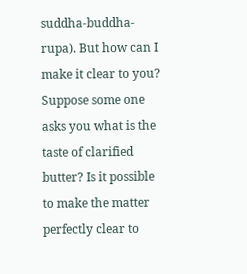suddha-buddha-rupa). But how can I make it clear to you? Suppose some one asks you what is the taste of clarified butter? Is it possible to make the matter perfectly clear to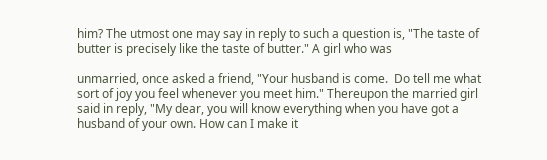him? The utmost one may say in reply to such a question is, "The taste of butter is precisely like the taste of butter." A girl who was

unmarried, once asked a friend, "Your husband is come.  Do tell me what sort of joy you feel whenever you meet him." Thereupon the married girl said in reply, "My dear, you will know everything when you have got a husband of your own. How can I make it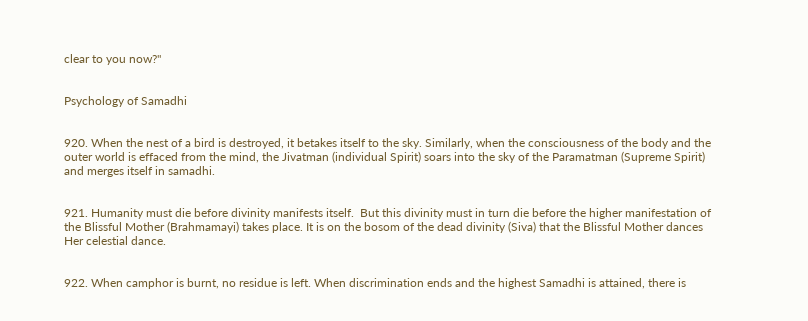clear to you now?"


Psychology of Samadhi


920. When the nest of a bird is destroyed, it betakes itself to the sky. Similarly, when the consciousness of the body and the outer world is effaced from the mind, the Jivatman (individual Spirit) soars into the sky of the Paramatman (Supreme Spirit) and merges itself in samadhi.


921. Humanity must die before divinity manifests itself.  But this divinity must in turn die before the higher manifestation of the Blissful Mother (Brahmamayi) takes place. It is on the bosom of the dead divinity (Siva) that the Blissful Mother dances Her celestial dance.


922. When camphor is burnt, no residue is left. When discrimination ends and the highest Samadhi is attained, there is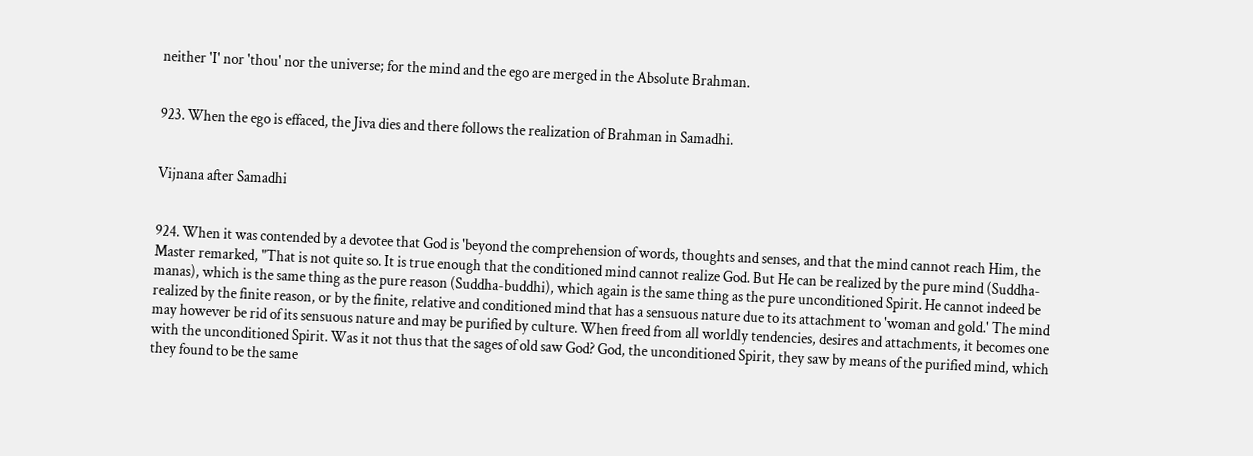neither 'I' nor 'thou' nor the universe; for the mind and the ego are merged in the Absolute Brahman.


923. When the ego is effaced, the Jiva dies and there follows the realization of Brahman in Samadhi.


Vijnana after Samadhi


924. When it was contended by a devotee that God is 'beyond the comprehension of words, thoughts and senses, and that the mind cannot reach Him, the Master remarked, "That is not quite so. It is true enough that the conditioned mind cannot realize God. But He can be realized by the pure mind (Suddha-manas), which is the same thing as the pure reason (Suddha-buddhi), which again is the same thing as the pure unconditioned Spirit. He cannot indeed be realized by the finite reason, or by the finite, relative and conditioned mind that has a sensuous nature due to its attachment to 'woman and gold.' The mind may however be rid of its sensuous nature and may be purified by culture. When freed from all worldly tendencies, desires and attachments, it becomes one with the unconditioned Spirit. Was it not thus that the sages of old saw God? God, the unconditioned Spirit, they saw by means of the purified mind, which they found to be the same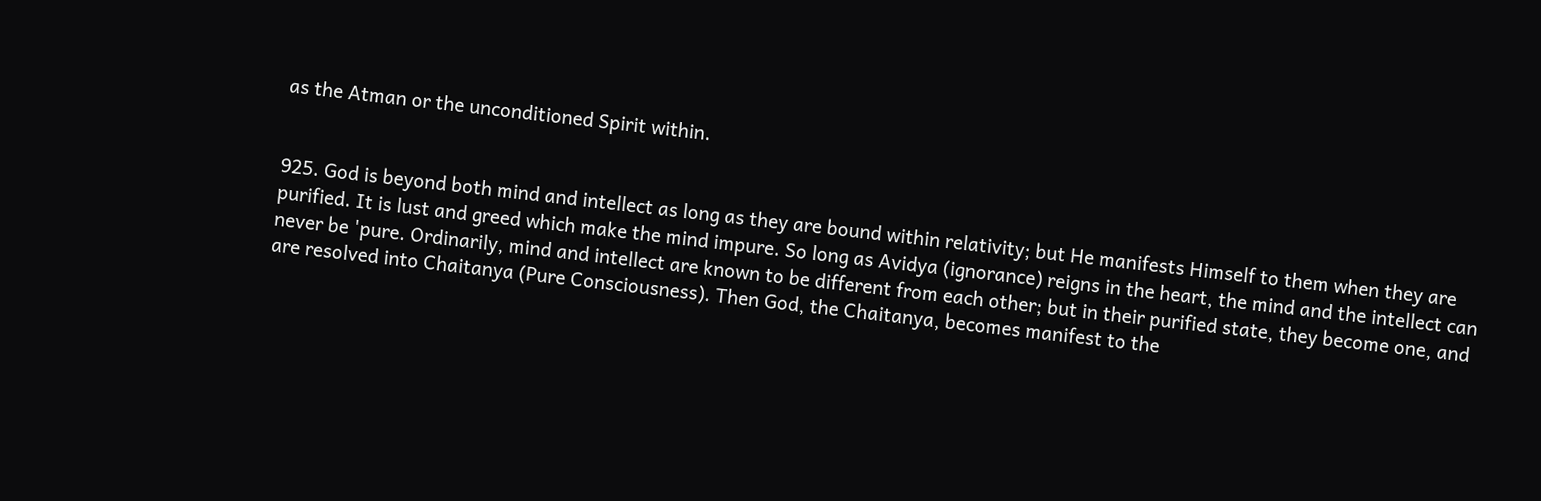as the Atman or the unconditioned Spirit within.


925. God is beyond both mind and intellect as long as they are bound within relativity; but He manifests Himself to them when they are purified. It is lust and greed which make the mind impure. So long as Avidya (ignorance) reigns in the heart, the mind and the intellect can never be 'pure. Ordinarily, mind and intellect are known to be different from each other; but in their purified state, they become one, and are resolved into Chaitanya (Pure Consciousness). Then God, the Chaitanya, becomes manifest to the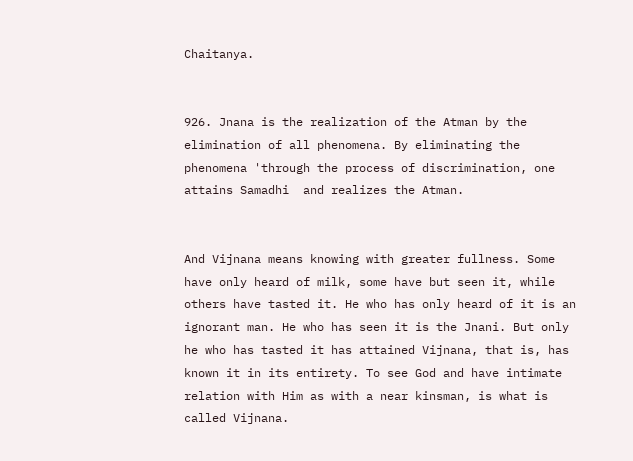Chaitanya.


926. Jnana is the realization of the Atman by the elimination of all phenomena. By eliminating the phenomena 'through the process of discrimination, one attains Samadhi  and realizes the Atman.


And Vijnana means knowing with greater fullness. Some have only heard of milk, some have but seen it, while others have tasted it. He who has only heard of it is an ignorant man. He who has seen it is the Jnani. But only he who has tasted it has attained Vijnana, that is, has known it in its entirety. To see God and have intimate relation with Him as with a near kinsman, is what is called Vijnana.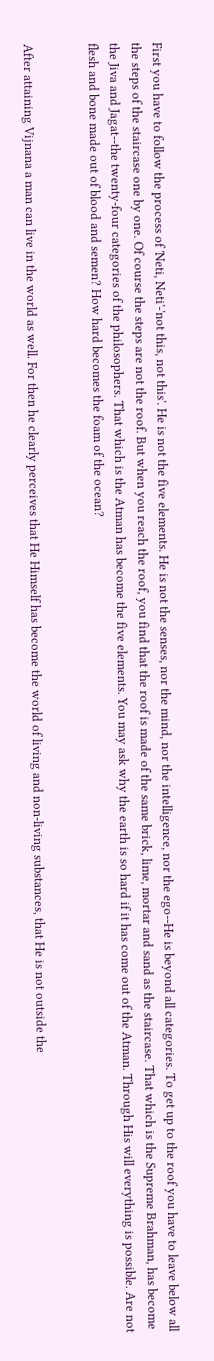First you have to follow the process of 'Neti, Neti'-'not this, not this'. He is not the five elements. He is not the senses, nor the mind, nor the intelligence, nor the ego--He is beyond all categories. To get up to the roof you have to leave below all the steps of the staircase one by one. Of course the steps are not the roof. But when you reach the roof, you find that the roof is made of the same brick, lime, mortar and sand as the staircase. That which is the Supreme Brahman, has become the Jiva and Jagat--the twenty-four categories of the philosophers. That which is the Atman has become the five elements. You may ask why the earth is so hard if it has come out of the Atman. Through His will everything is possible. Are not flesh and bone made out of blood and semen? How hard becomes the foam of the ocean?


After attaining Vijnana a man can live in the world as well. For then he clearly perceives that He Himself has become the world of living and non-living substances, that He is not outside the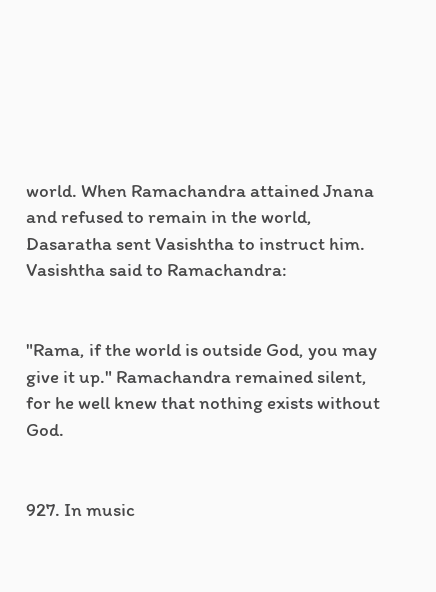world. When Ramachandra attained Jnana and refused to remain in the world, Dasaratha sent Vasishtha to instruct him. Vasishtha said to Ramachandra:


"Rama, if the world is outside God, you may give it up." Ramachandra remained silent, for he well knew that nothing exists without God.


927. In music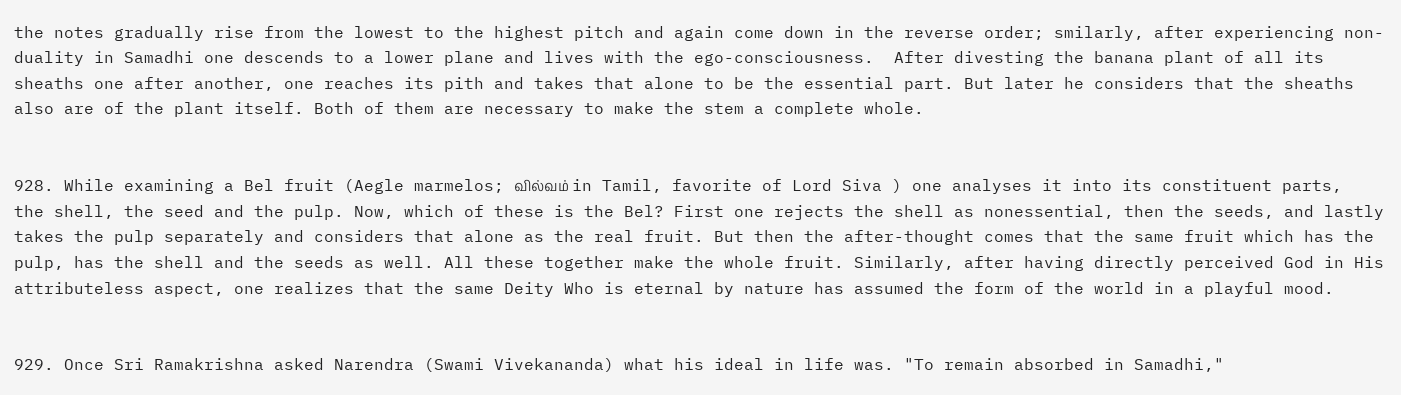the notes gradually rise from the lowest to the highest pitch and again come down in the reverse order; smilarly, after experiencing non-duality in Samadhi one descends to a lower plane and lives with the ego-consciousness.  After divesting the banana plant of all its sheaths one after another, one reaches its pith and takes that alone to be the essential part. But later he considers that the sheaths also are of the plant itself. Both of them are necessary to make the stem a complete whole.


928. While examining a Bel fruit (Aegle marmelos; வில்வம் in Tamil, favorite of Lord Siva ) one analyses it into its constituent parts, the shell, the seed and the pulp. Now, which of these is the Bel? First one rejects the shell as nonessential, then the seeds, and lastly takes the pulp separately and considers that alone as the real fruit. But then the after-thought comes that the same fruit which has the pulp, has the shell and the seeds as well. All these together make the whole fruit. Similarly, after having directly perceived God in His attributeless aspect, one realizes that the same Deity Who is eternal by nature has assumed the form of the world in a playful mood.


929. Once Sri Ramakrishna asked Narendra (Swami Vivekananda) what his ideal in life was. "To remain absorbed in Samadhi,"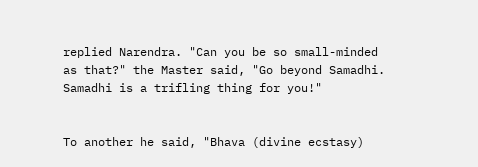replied Narendra. "Can you be so small-minded as that?" the Master said, "Go beyond Samadhi. Samadhi is a trifling thing for you!"


To another he said, "Bhava (divine ecstasy)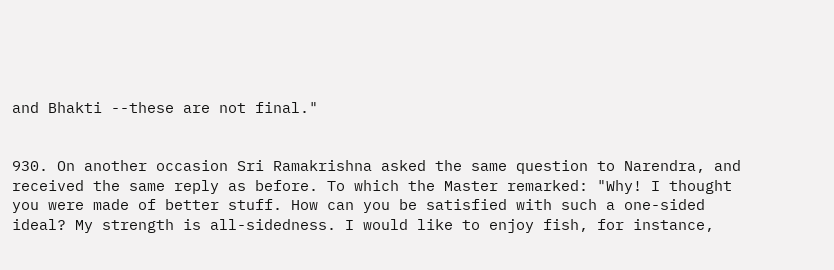and Bhakti --these are not final."


930. On another occasion Sri Ramakrishna asked the same question to Narendra, and received the same reply as before. To which the Master remarked: "Why! I thought you were made of better stuff. How can you be satisfied with such a one-sided ideal? My strength is all-sidedness. I would like to enjoy fish, for instance,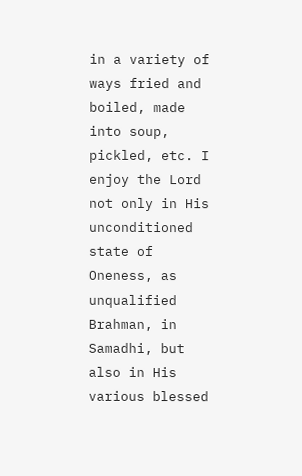in a variety of ways fried and boiled, made into soup, pickled, etc. I enjoy the Lord not only in His unconditioned state of Oneness, as unqualified Brahman, in Samadhi, but also in His various blessed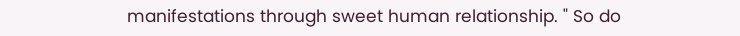manifestations through sweet human relationship. " So do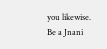you likewise. Be a Jnani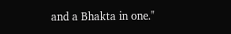and a Bhakta in one."